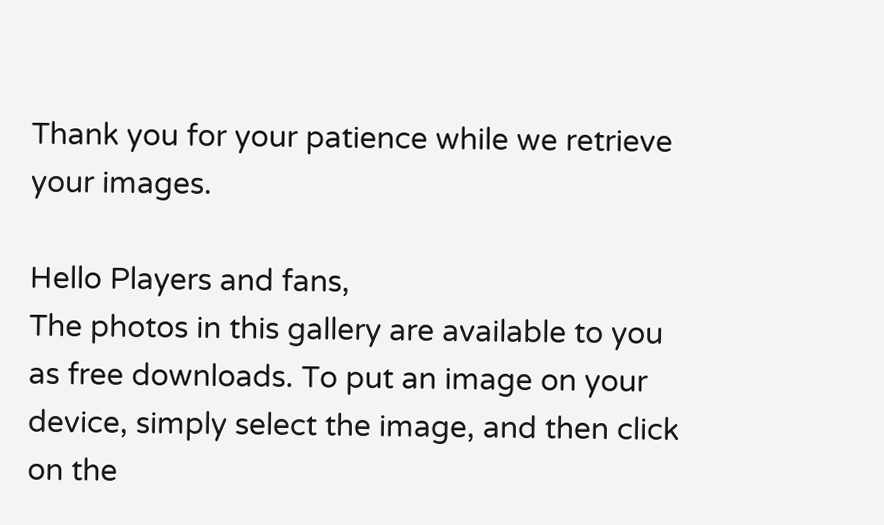Thank you for your patience while we retrieve your images.

Hello Players and fans,
The photos in this gallery are available to you as free downloads. To put an image on your device, simply select the image, and then click on the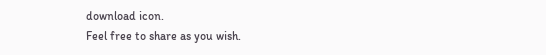download icon.
Feel free to share as you wish.